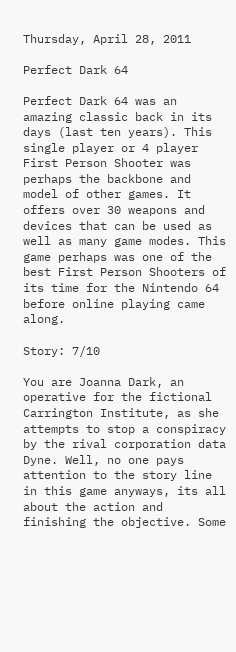Thursday, April 28, 2011

Perfect Dark 64

Perfect Dark 64 was an amazing classic back in its days (last ten years). This single player or 4 player First Person Shooter was perhaps the backbone and model of other games. It offers over 30 weapons and devices that can be used as well as many game modes. This game perhaps was one of the best First Person Shooters of its time for the Nintendo 64 before online playing came along.

Story: 7/10

You are Joanna Dark, an operative for the fictional Carrington Institute, as she attempts to stop a conspiracy by the rival corporation data Dyne. Well, no one pays attention to the story line in this game anyways, its all about the action and finishing the objective. Some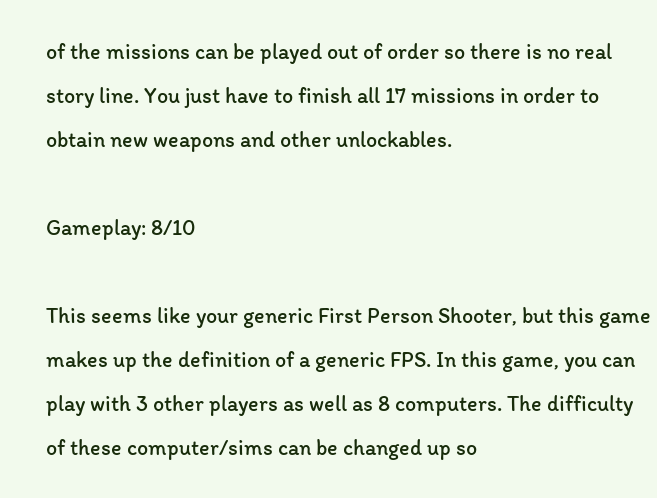of the missions can be played out of order so there is no real story line. You just have to finish all 17 missions in order to obtain new weapons and other unlockables.

Gameplay: 8/10

This seems like your generic First Person Shooter, but this game makes up the definition of a generic FPS. In this game, you can play with 3 other players as well as 8 computers. The difficulty of these computer/sims can be changed up so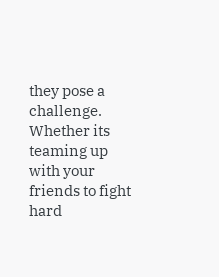they pose a challenge. Whether its teaming up with your friends to fight hard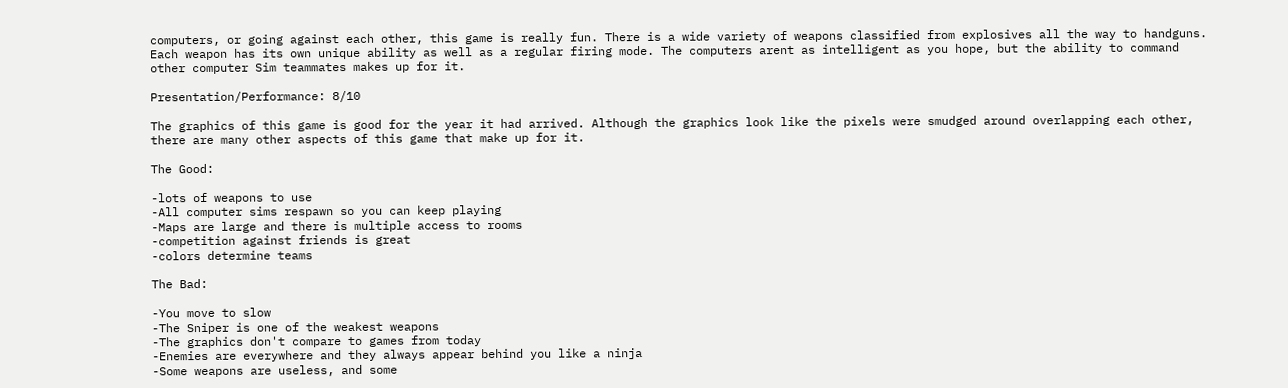computers, or going against each other, this game is really fun. There is a wide variety of weapons classified from explosives all the way to handguns. Each weapon has its own unique ability as well as a regular firing mode. The computers arent as intelligent as you hope, but the ability to command other computer Sim teammates makes up for it.

Presentation/Performance: 8/10

The graphics of this game is good for the year it had arrived. Although the graphics look like the pixels were smudged around overlapping each other, there are many other aspects of this game that make up for it.

The Good:

-lots of weapons to use
-All computer sims respawn so you can keep playing
-Maps are large and there is multiple access to rooms
-competition against friends is great
-colors determine teams

The Bad:

-You move to slow
-The Sniper is one of the weakest weapons
-The graphics don't compare to games from today
-Enemies are everywhere and they always appear behind you like a ninja
-Some weapons are useless, and some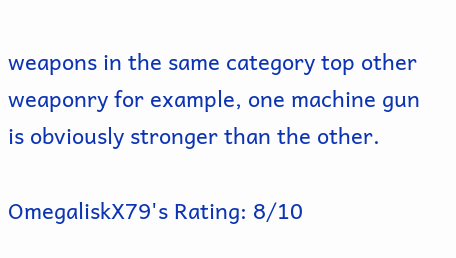weapons in the same category top other weaponry for example, one machine gun is obviously stronger than the other.

OmegaliskX79's Rating: 8/10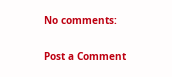No comments:

Post a Comment